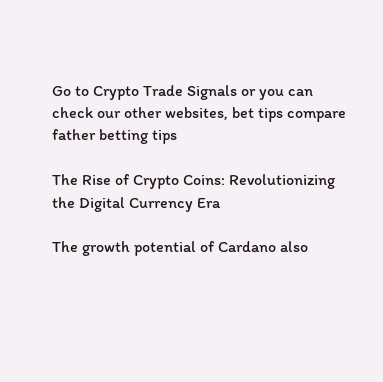Go to Crypto Trade Signals or you can check our other websites, bet tips compare father betting tips

The Rise of Crypto Coins: Revolutionizing the Digital Currency Era

The growth potential of Cardano also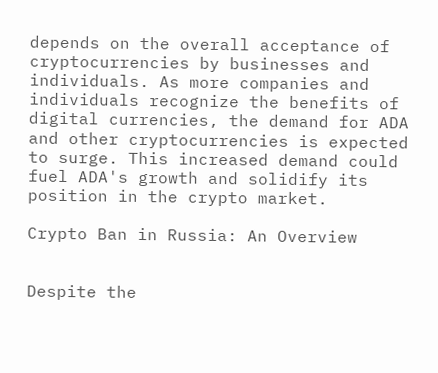depends on the overall acceptance of cryptocurrencies by businesses and individuals. As more companies and individuals recognize the benefits of digital currencies, the demand for ADA and other cryptocurrencies is expected to surge. This increased demand could fuel ADA's growth and solidify its position in the crypto market.

Crypto Ban in Russia: An Overview


Despite the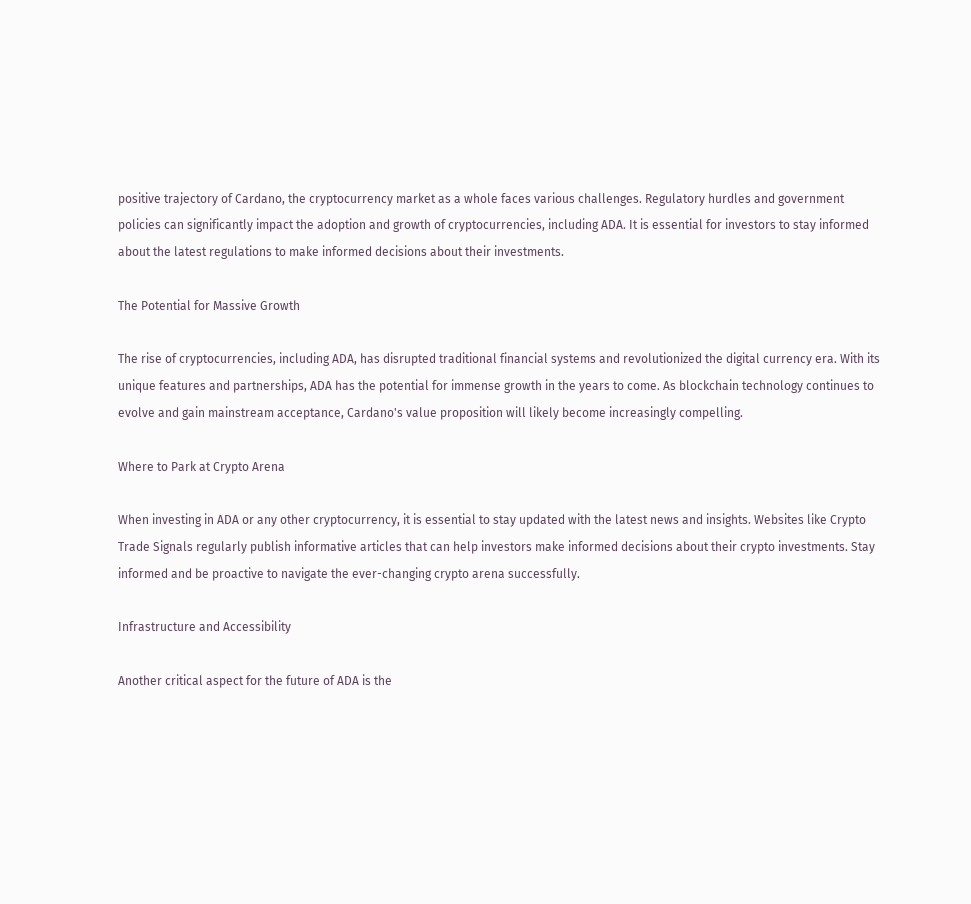positive trajectory of Cardano, the cryptocurrency market as a whole faces various challenges. Regulatory hurdles and government policies can significantly impact the adoption and growth of cryptocurrencies, including ADA. It is essential for investors to stay informed about the latest regulations to make informed decisions about their investments.

The Potential for Massive Growth

The rise of cryptocurrencies, including ADA, has disrupted traditional financial systems and revolutionized the digital currency era. With its unique features and partnerships, ADA has the potential for immense growth in the years to come. As blockchain technology continues to evolve and gain mainstream acceptance, Cardano's value proposition will likely become increasingly compelling.

Where to Park at Crypto Arena

When investing in ADA or any other cryptocurrency, it is essential to stay updated with the latest news and insights. Websites like Crypto Trade Signals regularly publish informative articles that can help investors make informed decisions about their crypto investments. Stay informed and be proactive to navigate the ever-changing crypto arena successfully.

Infrastructure and Accessibility

Another critical aspect for the future of ADA is the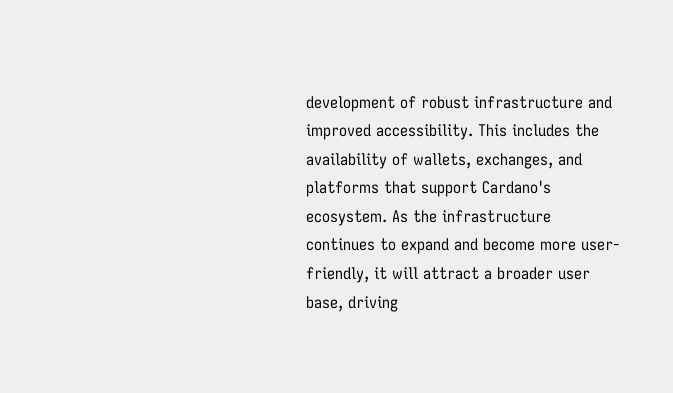development of robust infrastructure and improved accessibility. This includes the availability of wallets, exchanges, and platforms that support Cardano's ecosystem. As the infrastructure continues to expand and become more user-friendly, it will attract a broader user base, driving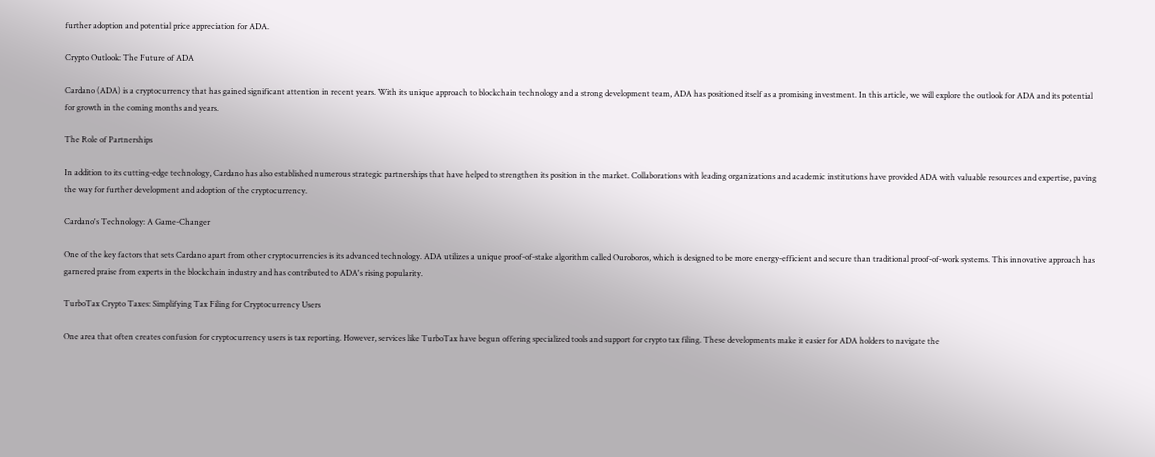further adoption and potential price appreciation for ADA.

Crypto Outlook: The Future of ADA

Cardano (ADA) is a cryptocurrency that has gained significant attention in recent years. With its unique approach to blockchain technology and a strong development team, ADA has positioned itself as a promising investment. In this article, we will explore the outlook for ADA and its potential for growth in the coming months and years.

The Role of Partnerships

In addition to its cutting-edge technology, Cardano has also established numerous strategic partnerships that have helped to strengthen its position in the market. Collaborations with leading organizations and academic institutions have provided ADA with valuable resources and expertise, paving the way for further development and adoption of the cryptocurrency.

Cardano's Technology: A Game-Changer

One of the key factors that sets Cardano apart from other cryptocurrencies is its advanced technology. ADA utilizes a unique proof-of-stake algorithm called Ouroboros, which is designed to be more energy-efficient and secure than traditional proof-of-work systems. This innovative approach has garnered praise from experts in the blockchain industry and has contributed to ADA's rising popularity.

TurboTax Crypto Taxes: Simplifying Tax Filing for Cryptocurrency Users

One area that often creates confusion for cryptocurrency users is tax reporting. However, services like TurboTax have begun offering specialized tools and support for crypto tax filing. These developments make it easier for ADA holders to navigate the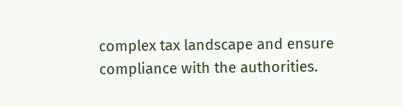complex tax landscape and ensure compliance with the authorities.